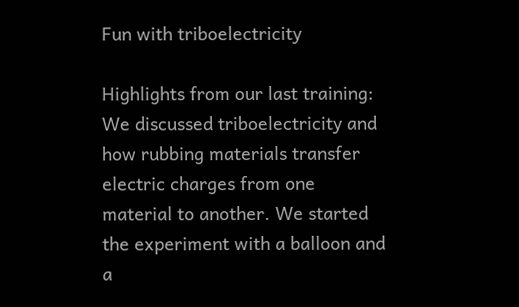Fun with triboelectricity

Highlights from our last training: We discussed triboelectricity and how rubbing materials transfer electric charges from one material to another. We started the experiment with a balloon and a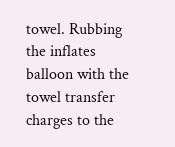towel. Rubbing the inflates balloon with the towel transfer charges to the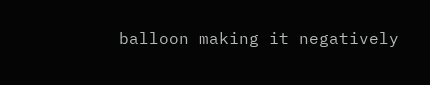balloon making it negatively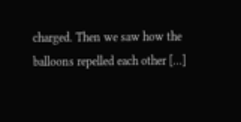charged. Then we saw how the balloons repelled each other […]